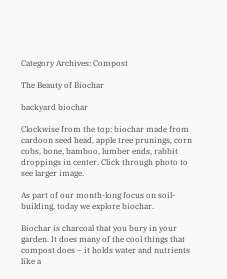Category Archives: Compost

The Beauty of Biochar

backyard biochar

Clockwise from the top: biochar made from cardoon seed head, apple tree prunings, corn cobs, bone, bamboo, lumber ends, rabbit droppings in center. Click through photo to see larger image.

As part of our month-long focus on soil-building, today we explore biochar.

Biochar is charcoal that you bury in your garden. It does many of the cool things that compost does – it holds water and nutrients like a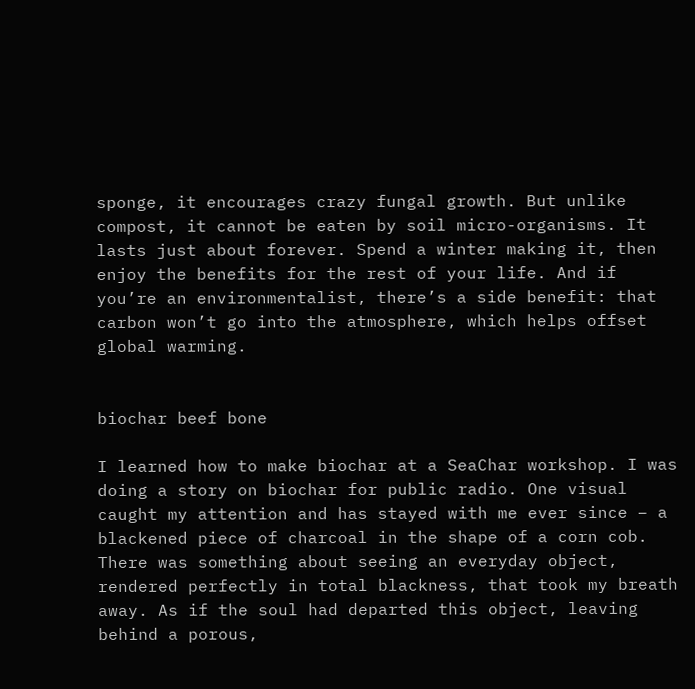sponge, it encourages crazy fungal growth. But unlike compost, it cannot be eaten by soil micro-organisms. It lasts just about forever. Spend a winter making it, then enjoy the benefits for the rest of your life. And if you’re an environmentalist, there’s a side benefit: that carbon won’t go into the atmosphere, which helps offset global warming.


biochar beef bone

I learned how to make biochar at a SeaChar workshop. I was doing a story on biochar for public radio. One visual caught my attention and has stayed with me ever since – a blackened piece of charcoal in the shape of a corn cob. There was something about seeing an everyday object, rendered perfectly in total blackness, that took my breath away. As if the soul had departed this object, leaving behind a porous,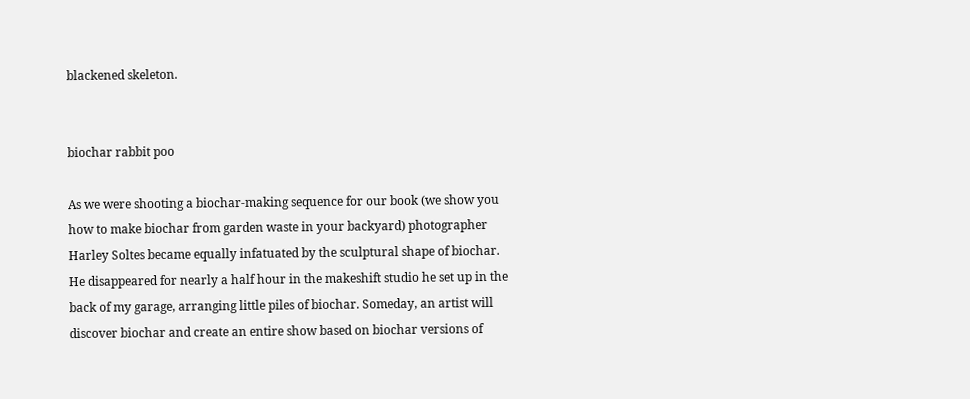blackened skeleton.


biochar rabbit poo

As we were shooting a biochar-making sequence for our book (we show you how to make biochar from garden waste in your backyard) photographer Harley Soltes became equally infatuated by the sculptural shape of biochar. He disappeared for nearly a half hour in the makeshift studio he set up in the back of my garage, arranging little piles of biochar. Someday, an artist will discover biochar and create an entire show based on biochar versions of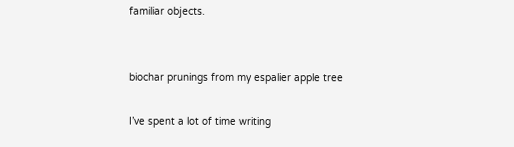familiar objects.


biochar prunings from my espalier apple tree

I’ve spent a lot of time writing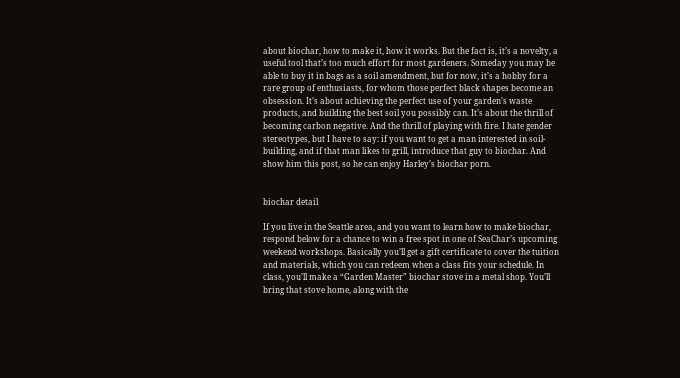about biochar, how to make it, how it works. But the fact is, it’s a novelty, a useful tool that’s too much effort for most gardeners. Someday you may be able to buy it in bags as a soil amendment, but for now, it’s a hobby for a rare group of enthusiasts, for whom those perfect black shapes become an obsession. It’s about achieving the perfect use of your garden’s waste products, and building the best soil you possibly can. It’s about the thrill of becoming carbon negative. And the thrill of playing with fire. I hate gender stereotypes, but I have to say: if you want to get a man interested in soil-building, and if that man likes to grill, introduce that guy to biochar. And show him this post, so he can enjoy Harley’s biochar porn.


biochar detail

If you live in the Seattle area, and you want to learn how to make biochar, respond below for a chance to win a free spot in one of SeaChar’s upcoming weekend workshops. Basically you’ll get a gift certificate to cover the tuition and materials, which you can redeem when a class fits your schedule. In class, you’ll make a “Garden Master” biochar stove in a metal shop. You’ll bring that stove home, along with the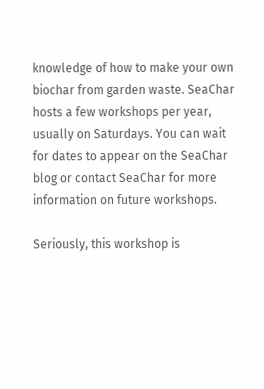knowledge of how to make your own biochar from garden waste. SeaChar hosts a few workshops per year, usually on Saturdays. You can wait for dates to appear on the SeaChar blog or contact SeaChar for more information on future workshops.

Seriously, this workshop is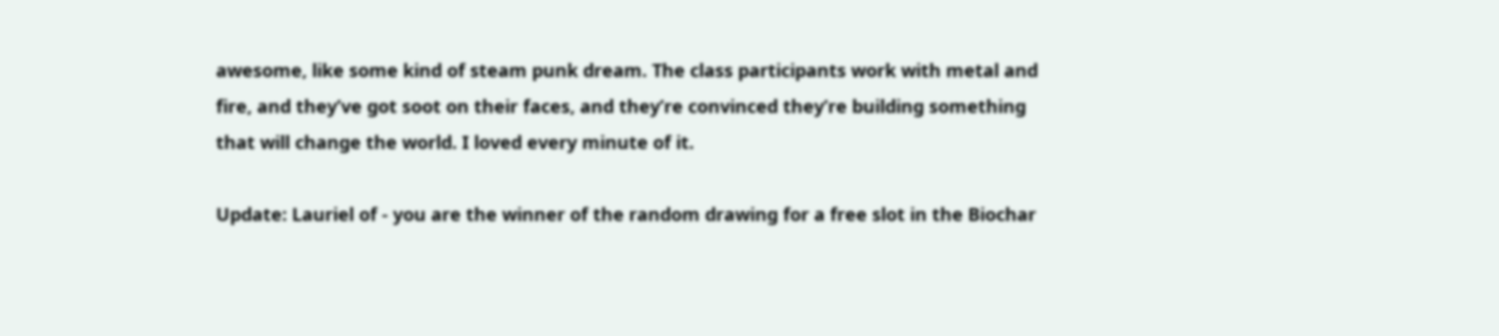awesome, like some kind of steam punk dream. The class participants work with metal and fire, and they’ve got soot on their faces, and they’re convinced they’re building something that will change the world. I loved every minute of it.

Update: Lauriel of - you are the winner of the random drawing for a free slot in the Biochar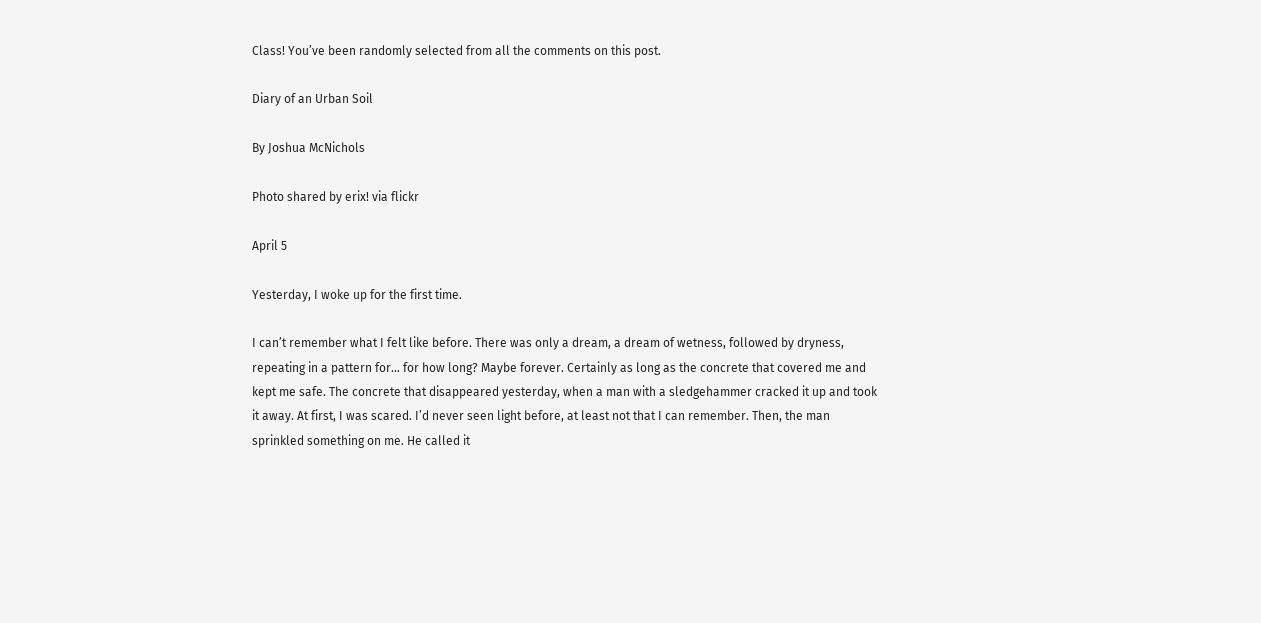Class! You’ve been randomly selected from all the comments on this post.

Diary of an Urban Soil

By Joshua McNichols

Photo shared by erix! via flickr

April 5

Yesterday, I woke up for the first time.

I can’t remember what I felt like before. There was only a dream, a dream of wetness, followed by dryness, repeating in a pattern for… for how long? Maybe forever. Certainly as long as the concrete that covered me and kept me safe. The concrete that disappeared yesterday, when a man with a sledgehammer cracked it up and took it away. At first, I was scared. I’d never seen light before, at least not that I can remember. Then, the man sprinkled something on me. He called it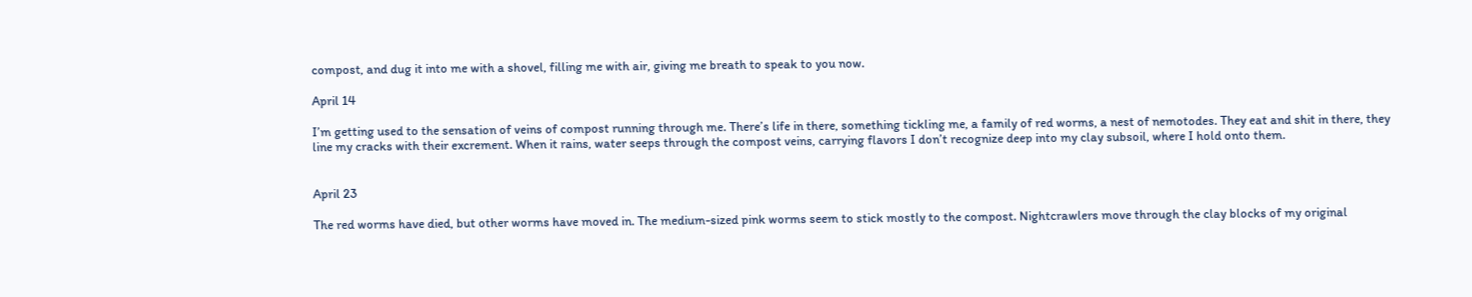compost, and dug it into me with a shovel, filling me with air, giving me breath to speak to you now.

April 14

I’m getting used to the sensation of veins of compost running through me. There’s life in there, something tickling me, a family of red worms, a nest of nemotodes. They eat and shit in there, they line my cracks with their excrement. When it rains, water seeps through the compost veins, carrying flavors I don’t recognize deep into my clay subsoil, where I hold onto them.


April 23

The red worms have died, but other worms have moved in. The medium-sized pink worms seem to stick mostly to the compost. Nightcrawlers move through the clay blocks of my original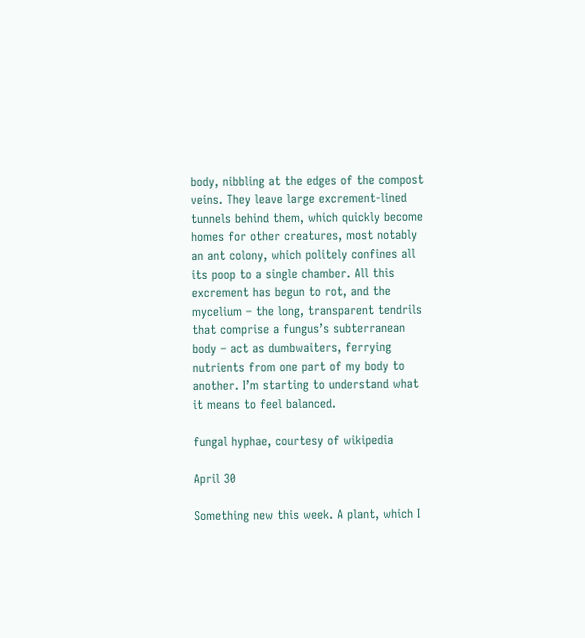body, nibbling at the edges of the compost veins. They leave large excrement-lined tunnels behind them, which quickly become homes for other creatures, most notably an ant colony, which politely confines all its poop to a single chamber. All this excrement has begun to rot, and the mycelium – the long, transparent tendrils that comprise a fungus’s subterranean body – act as dumbwaiters, ferrying nutrients from one part of my body to another. I’m starting to understand what it means to feel balanced.

fungal hyphae, courtesy of wikipedia

April 30

Something new this week. A plant, which I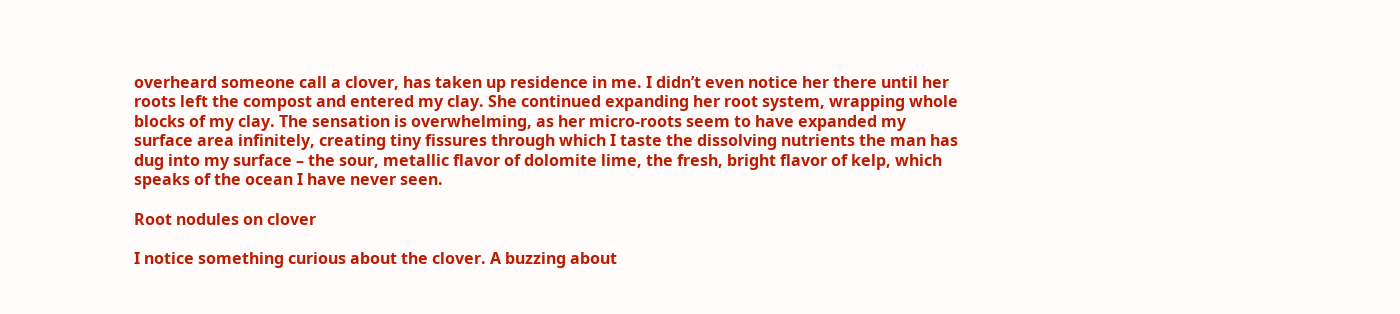overheard someone call a clover, has taken up residence in me. I didn’t even notice her there until her roots left the compost and entered my clay. She continued expanding her root system, wrapping whole blocks of my clay. The sensation is overwhelming, as her micro-roots seem to have expanded my surface area infinitely, creating tiny fissures through which I taste the dissolving nutrients the man has dug into my surface – the sour, metallic flavor of dolomite lime, the fresh, bright flavor of kelp, which speaks of the ocean I have never seen.

Root nodules on clover

I notice something curious about the clover. A buzzing about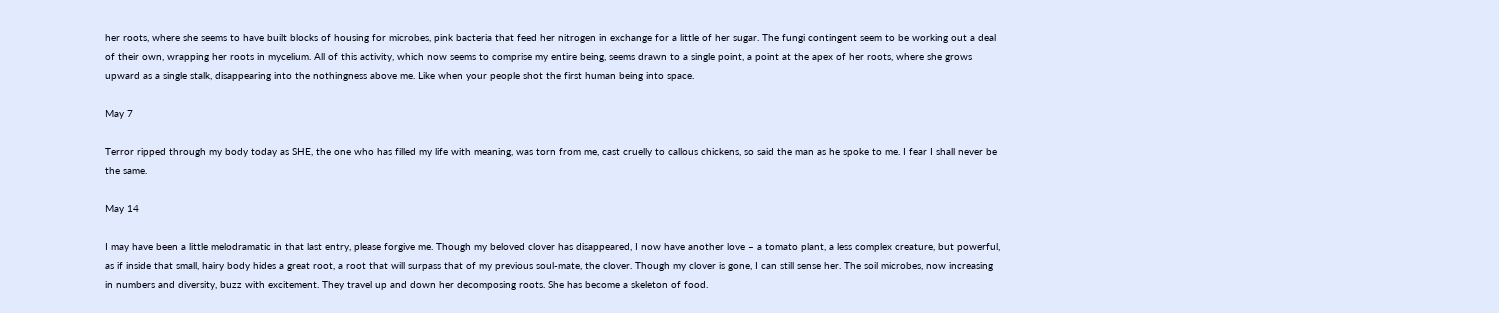her roots, where she seems to have built blocks of housing for microbes, pink bacteria that feed her nitrogen in exchange for a little of her sugar. The fungi contingent seem to be working out a deal of their own, wrapping her roots in mycelium. All of this activity, which now seems to comprise my entire being, seems drawn to a single point, a point at the apex of her roots, where she grows upward as a single stalk, disappearing into the nothingness above me. Like when your people shot the first human being into space.

May 7

Terror ripped through my body today as SHE, the one who has filled my life with meaning, was torn from me, cast cruelly to callous chickens, so said the man as he spoke to me. I fear I shall never be the same.

May 14

I may have been a little melodramatic in that last entry, please forgive me. Though my beloved clover has disappeared, I now have another love – a tomato plant, a less complex creature, but powerful, as if inside that small, hairy body hides a great root, a root that will surpass that of my previous soul-mate, the clover. Though my clover is gone, I can still sense her. The soil microbes, now increasing in numbers and diversity, buzz with excitement. They travel up and down her decomposing roots. She has become a skeleton of food.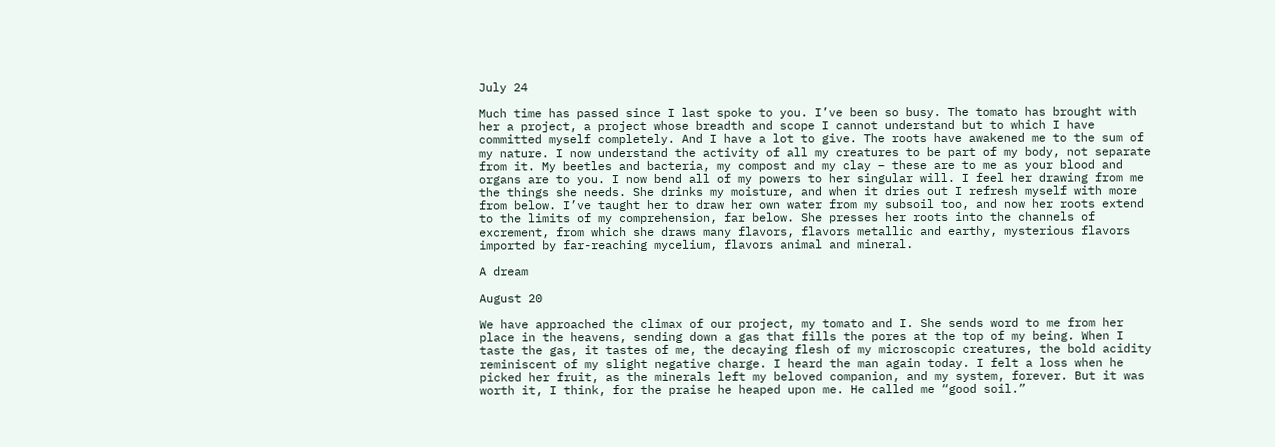July 24

Much time has passed since I last spoke to you. I’ve been so busy. The tomato has brought with her a project, a project whose breadth and scope I cannot understand but to which I have committed myself completely. And I have a lot to give. The roots have awakened me to the sum of my nature. I now understand the activity of all my creatures to be part of my body, not separate from it. My beetles and bacteria, my compost and my clay – these are to me as your blood and organs are to you. I now bend all of my powers to her singular will. I feel her drawing from me the things she needs. She drinks my moisture, and when it dries out I refresh myself with more from below. I’ve taught her to draw her own water from my subsoil too, and now her roots extend to the limits of my comprehension, far below. She presses her roots into the channels of excrement, from which she draws many flavors, flavors metallic and earthy, mysterious flavors imported by far-reaching mycelium, flavors animal and mineral.

A dream

August 20

We have approached the climax of our project, my tomato and I. She sends word to me from her place in the heavens, sending down a gas that fills the pores at the top of my being. When I taste the gas, it tastes of me, the decaying flesh of my microscopic creatures, the bold acidity reminiscent of my slight negative charge. I heard the man again today. I felt a loss when he picked her fruit, as the minerals left my beloved companion, and my system, forever. But it was worth it, I think, for the praise he heaped upon me. He called me “good soil.”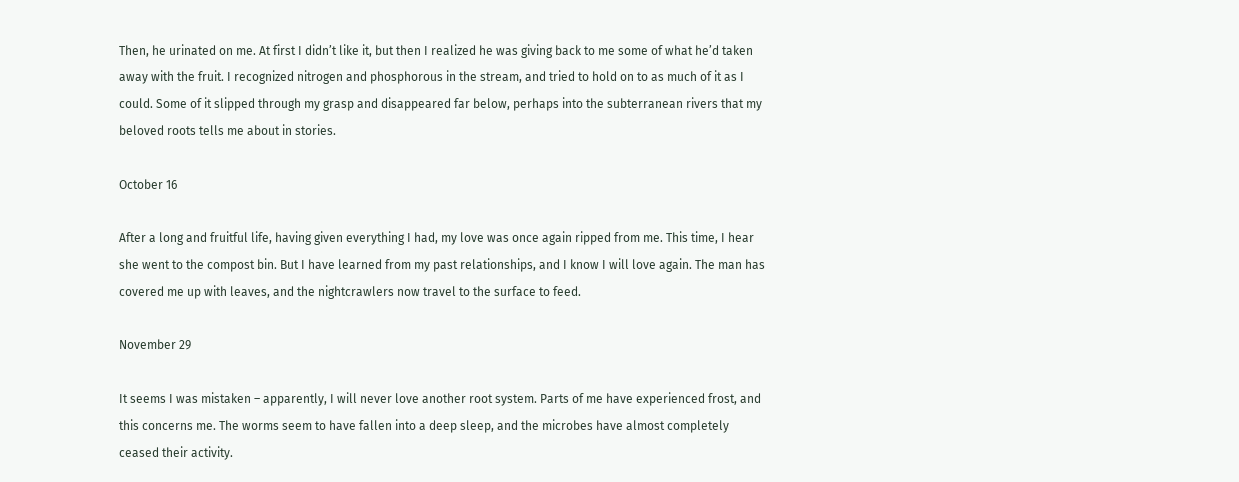Then, he urinated on me. At first I didn’t like it, but then I realized he was giving back to me some of what he’d taken away with the fruit. I recognized nitrogen and phosphorous in the stream, and tried to hold on to as much of it as I could. Some of it slipped through my grasp and disappeared far below, perhaps into the subterranean rivers that my beloved roots tells me about in stories.

October 16

After a long and fruitful life, having given everything I had, my love was once again ripped from me. This time, I hear she went to the compost bin. But I have learned from my past relationships, and I know I will love again. The man has covered me up with leaves, and the nightcrawlers now travel to the surface to feed.

November 29

It seems I was mistaken – apparently, I will never love another root system. Parts of me have experienced frost, and this concerns me. The worms seem to have fallen into a deep sleep, and the microbes have almost completely ceased their activity.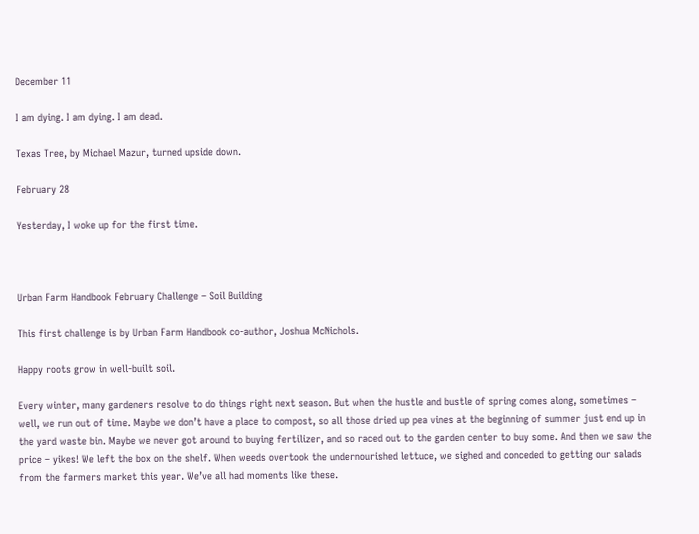December 11

I am dying. I am dying. I am dead.

Texas Tree, by Michael Mazur, turned upside down.

February 28

Yesterday, I woke up for the first time.



Urban Farm Handbook February Challenge – Soil Building

This first challenge is by Urban Farm Handbook co-author, Joshua McNichols.

Happy roots grow in well-built soil.

Every winter, many gardeners resolve to do things right next season. But when the hustle and bustle of spring comes along, sometimes – well, we run out of time. Maybe we don’t have a place to compost, so all those dried up pea vines at the beginning of summer just end up in the yard waste bin. Maybe we never got around to buying fertilizer, and so raced out to the garden center to buy some. And then we saw the price – yikes! We left the box on the shelf. When weeds overtook the undernourished lettuce, we sighed and conceded to getting our salads from the farmers market this year. We’ve all had moments like these.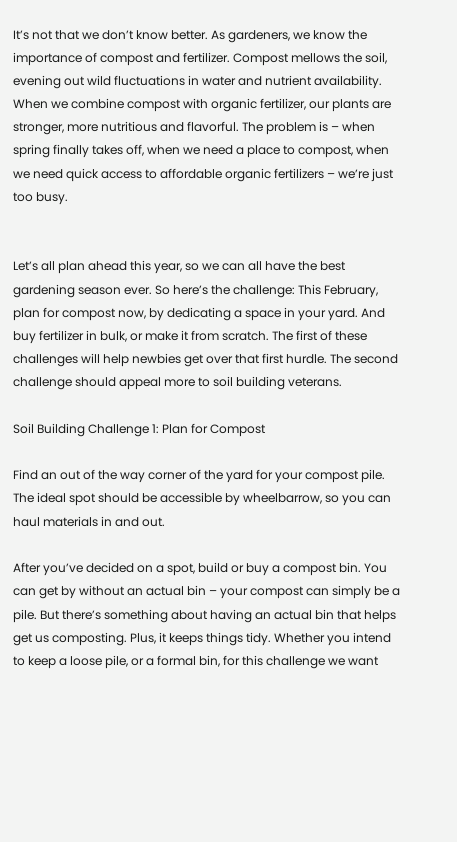It’s not that we don’t know better. As gardeners, we know the importance of compost and fertilizer. Compost mellows the soil, evening out wild fluctuations in water and nutrient availability. When we combine compost with organic fertilizer, our plants are stronger, more nutritious and flavorful. The problem is – when spring finally takes off, when we need a place to compost, when we need quick access to affordable organic fertilizers – we’re just too busy.


Let’s all plan ahead this year, so we can all have the best gardening season ever. So here’s the challenge: This February, plan for compost now, by dedicating a space in your yard. And buy fertilizer in bulk, or make it from scratch. The first of these challenges will help newbies get over that first hurdle. The second challenge should appeal more to soil building veterans.

Soil Building Challenge 1: Plan for Compost

Find an out of the way corner of the yard for your compost pile. The ideal spot should be accessible by wheelbarrow, so you can haul materials in and out.

After you’ve decided on a spot, build or buy a compost bin. You can get by without an actual bin – your compost can simply be a pile. But there’s something about having an actual bin that helps get us composting. Plus, it keeps things tidy. Whether you intend to keep a loose pile, or a formal bin, for this challenge we want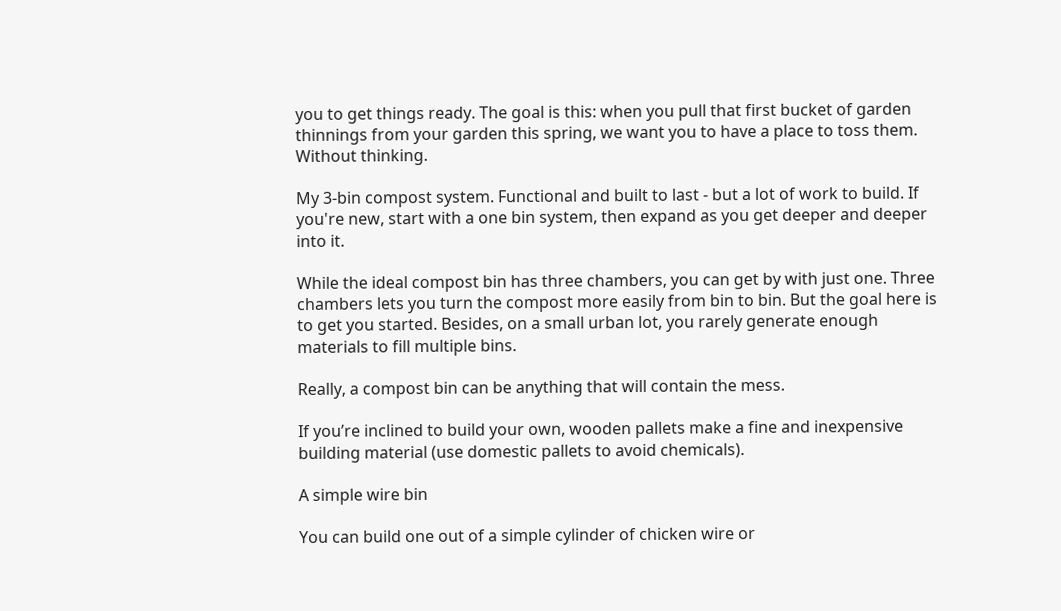you to get things ready. The goal is this: when you pull that first bucket of garden thinnings from your garden this spring, we want you to have a place to toss them. Without thinking.

My 3-bin compost system. Functional and built to last - but a lot of work to build. If you're new, start with a one bin system, then expand as you get deeper and deeper into it.

While the ideal compost bin has three chambers, you can get by with just one. Three chambers lets you turn the compost more easily from bin to bin. But the goal here is to get you started. Besides, on a small urban lot, you rarely generate enough materials to fill multiple bins.

Really, a compost bin can be anything that will contain the mess.

If you’re inclined to build your own, wooden pallets make a fine and inexpensive building material (use domestic pallets to avoid chemicals).

A simple wire bin

You can build one out of a simple cylinder of chicken wire or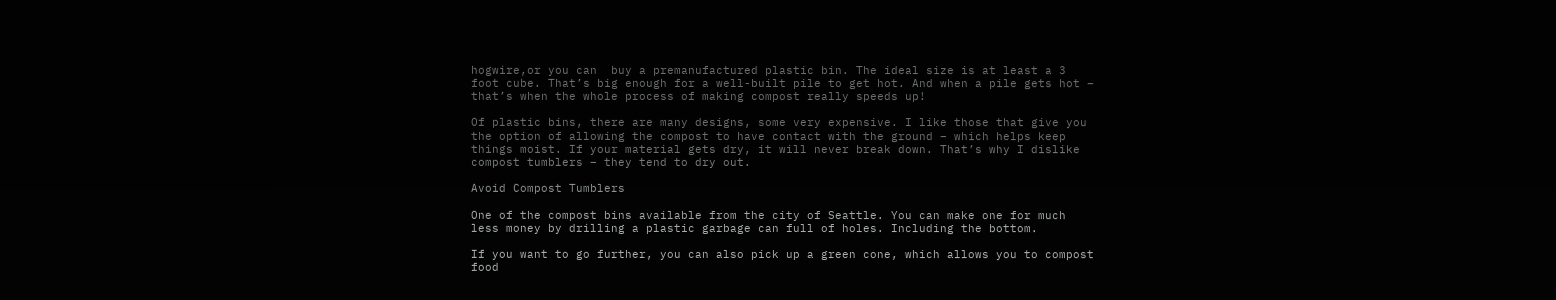hogwire,or you can  buy a premanufactured plastic bin. The ideal size is at least a 3 foot cube. That’s big enough for a well-built pile to get hot. And when a pile gets hot – that’s when the whole process of making compost really speeds up!

Of plastic bins, there are many designs, some very expensive. I like those that give you the option of allowing the compost to have contact with the ground – which helps keep things moist. If your material gets dry, it will never break down. That’s why I dislike compost tumblers – they tend to dry out.

Avoid Compost Tumblers

One of the compost bins available from the city of Seattle. You can make one for much less money by drilling a plastic garbage can full of holes. Including the bottom.

If you want to go further, you can also pick up a green cone, which allows you to compost food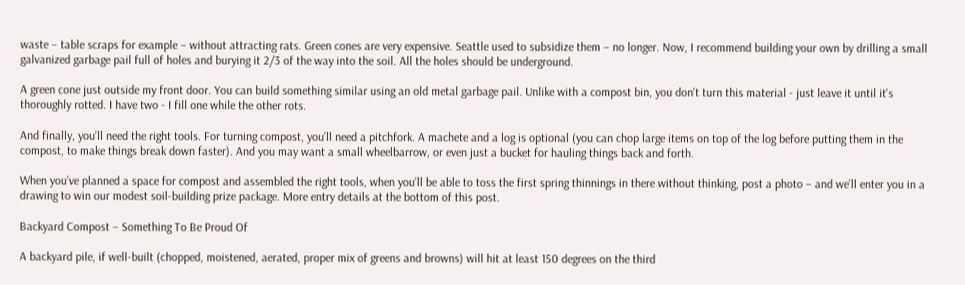waste – table scraps for example – without attracting rats. Green cones are very expensive. Seattle used to subsidize them – no longer. Now, I recommend building your own by drilling a small galvanized garbage pail full of holes and burying it 2/3 of the way into the soil. All the holes should be underground.

A green cone just outside my front door. You can build something similar using an old metal garbage pail. Unlike with a compost bin, you don't turn this material - just leave it until it's thoroughly rotted. I have two - I fill one while the other rots.

And finally, you’ll need the right tools. For turning compost, you’ll need a pitchfork. A machete and a log is optional (you can chop large items on top of the log before putting them in the compost, to make things break down faster). And you may want a small wheelbarrow, or even just a bucket for hauling things back and forth.

When you’ve planned a space for compost and assembled the right tools, when you’ll be able to toss the first spring thinnings in there without thinking, post a photo – and we’ll enter you in a drawing to win our modest soil-building prize package. More entry details at the bottom of this post.

Backyard Compost – Something To Be Proud Of

A backyard pile, if well-built (chopped, moistened, aerated, proper mix of greens and browns) will hit at least 150 degrees on the third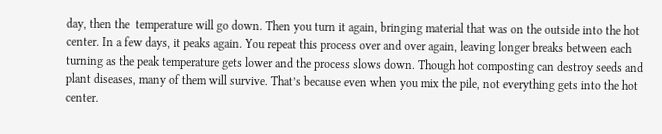day, then the  temperature will go down. Then you turn it again, bringing material that was on the outside into the hot center. In a few days, it peaks again. You repeat this process over and over again, leaving longer breaks between each turning as the peak temperature gets lower and the process slows down. Though hot composting can destroy seeds and plant diseases, many of them will survive. That’s because even when you mix the pile, not everything gets into the hot center.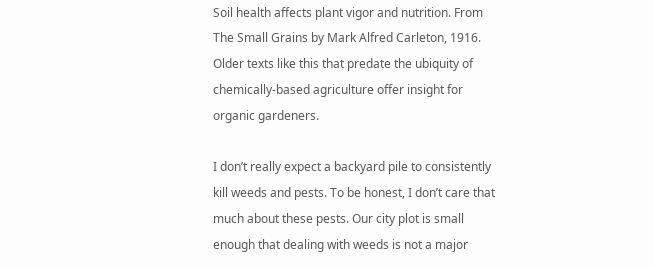Soil health affects plant vigor and nutrition. From The Small Grains by Mark Alfred Carleton, 1916. Older texts like this that predate the ubiquity of chemically-based agriculture offer insight for organic gardeners.

I don’t really expect a backyard pile to consistently kill weeds and pests. To be honest, I don’t care that much about these pests. Our city plot is small enough that dealing with weeds is not a major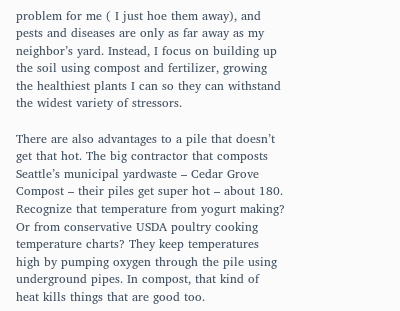problem for me ( I just hoe them away), and pests and diseases are only as far away as my neighbor’s yard. Instead, I focus on building up the soil using compost and fertilizer, growing the healthiest plants I can so they can withstand the widest variety of stressors.

There are also advantages to a pile that doesn’t get that hot. The big contractor that composts Seattle’s municipal yardwaste – Cedar Grove Compost – their piles get super hot – about 180.  Recognize that temperature from yogurt making? Or from conservative USDA poultry cooking temperature charts? They keep temperatures high by pumping oxygen through the pile using underground pipes. In compost, that kind of heat kills things that are good too.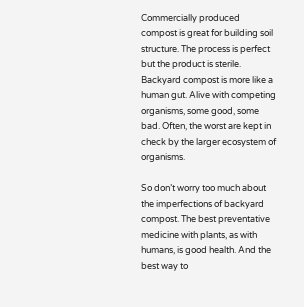Commercially produced compost is great for building soil structure. The process is perfect but the product is sterile. Backyard compost is more like a human gut. Alive with competing organisms, some good, some bad. Often, the worst are kept in check by the larger ecosystem of organisms.

So don’t worry too much about the imperfections of backyard compost. The best preventative medicine with plants, as with humans, is good health. And the best way to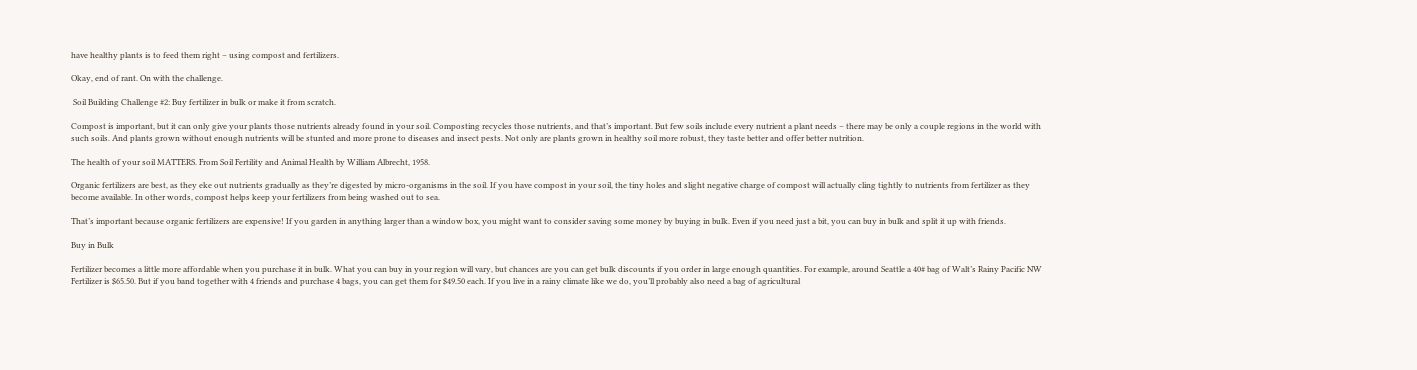have healthy plants is to feed them right – using compost and fertilizers.

Okay, end of rant. On with the challenge.

 Soil Building Challenge #2: Buy fertilizer in bulk or make it from scratch.

Compost is important, but it can only give your plants those nutrients already found in your soil. Composting recycles those nutrients, and that’s important. But few soils include every nutrient a plant needs – there may be only a couple regions in the world with such soils. And plants grown without enough nutrients will be stunted and more prone to diseases and insect pests. Not only are plants grown in healthy soil more robust, they taste better and offer better nutrition.

The health of your soil MATTERS. From Soil Fertility and Animal Health by William Albrecht, 1958.

Organic fertilizers are best, as they eke out nutrients gradually as they’re digested by micro-organisms in the soil. If you have compost in your soil, the tiny holes and slight negative charge of compost will actually cling tightly to nutrients from fertilizer as they become available. In other words, compost helps keep your fertilizers from being washed out to sea.

That’s important because organic fertilizers are expensive! If you garden in anything larger than a window box, you might want to consider saving some money by buying in bulk. Even if you need just a bit, you can buy in bulk and split it up with friends.

Buy in Bulk

Fertilizer becomes a little more affordable when you purchase it in bulk. What you can buy in your region will vary, but chances are you can get bulk discounts if you order in large enough quantities. For example, around Seattle a 40# bag of Walt’s Rainy Pacific NW Fertilizer is $65.50. But if you band together with 4 friends and purchase 4 bags, you can get them for $49.50 each. If you live in a rainy climate like we do, you’ll probably also need a bag of agricultural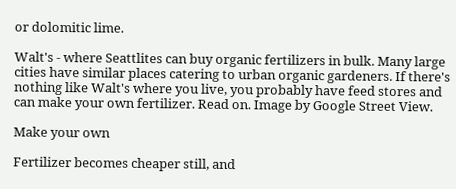or dolomitic lime.

Walt's - where Seattlites can buy organic fertilizers in bulk. Many large cities have similar places catering to urban organic gardeners. If there's nothing like Walt's where you live, you probably have feed stores and can make your own fertilizer. Read on. Image by Google Street View.

Make your own

Fertilizer becomes cheaper still, and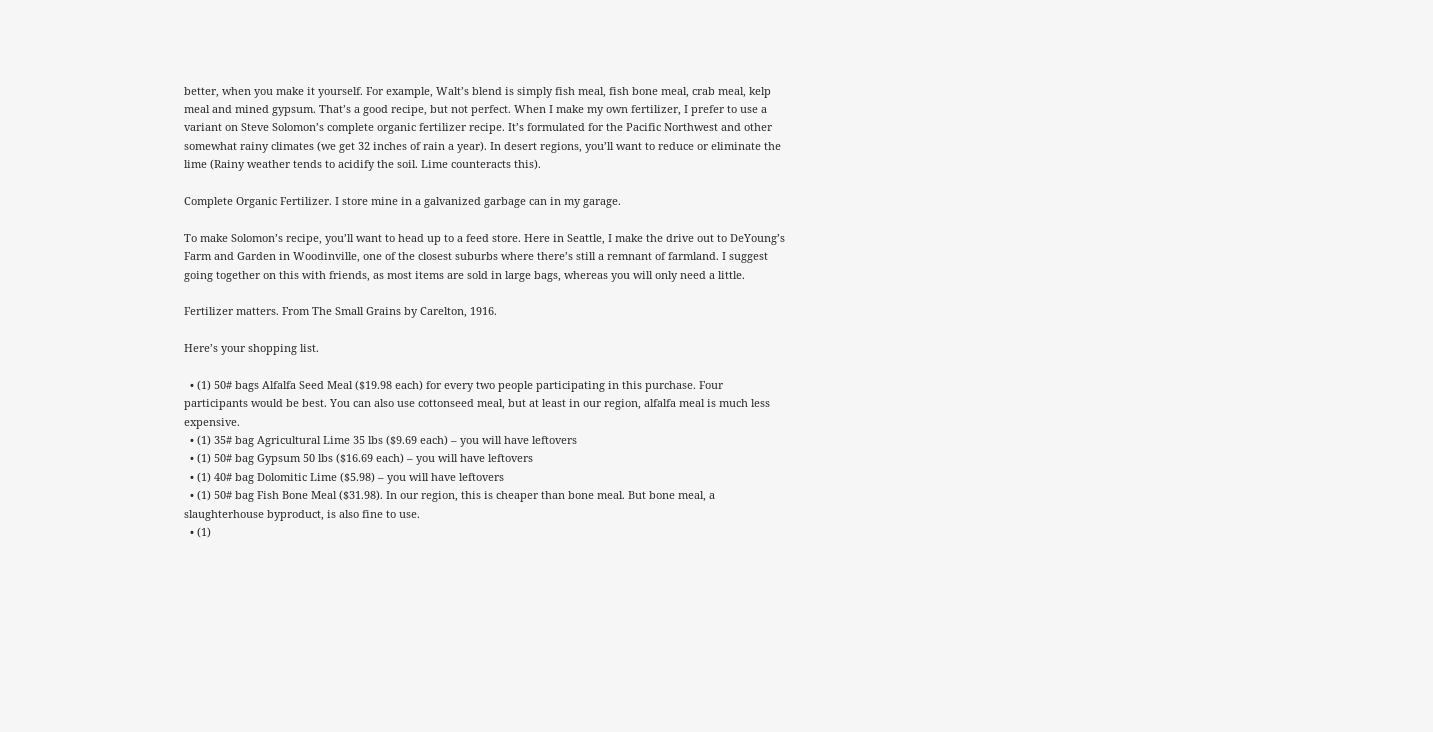better, when you make it yourself. For example, Walt’s blend is simply fish meal, fish bone meal, crab meal, kelp meal and mined gypsum. That’s a good recipe, but not perfect. When I make my own fertilizer, I prefer to use a variant on Steve Solomon’s complete organic fertilizer recipe. It’s formulated for the Pacific Northwest and other somewhat rainy climates (we get 32 inches of rain a year). In desert regions, you’ll want to reduce or eliminate the lime (Rainy weather tends to acidify the soil. Lime counteracts this).

Complete Organic Fertilizer. I store mine in a galvanized garbage can in my garage.

To make Solomon’s recipe, you’ll want to head up to a feed store. Here in Seattle, I make the drive out to DeYoung’s Farm and Garden in Woodinville, one of the closest suburbs where there’s still a remnant of farmland. I suggest going together on this with friends, as most items are sold in large bags, whereas you will only need a little.

Fertilizer matters. From The Small Grains by Carelton, 1916.

Here’s your shopping list.

  • (1) 50# bags Alfalfa Seed Meal ($19.98 each) for every two people participating in this purchase. Four participants would be best. You can also use cottonseed meal, but at least in our region, alfalfa meal is much less expensive.
  • (1) 35# bag Agricultural Lime 35 lbs ($9.69 each) – you will have leftovers
  • (1) 50# bag Gypsum 50 lbs ($16.69 each) – you will have leftovers
  • (1) 40# bag Dolomitic Lime ($5.98) – you will have leftovers
  • (1) 50# bag Fish Bone Meal ($31.98). In our region, this is cheaper than bone meal. But bone meal, a slaughterhouse byproduct, is also fine to use.
  • (1)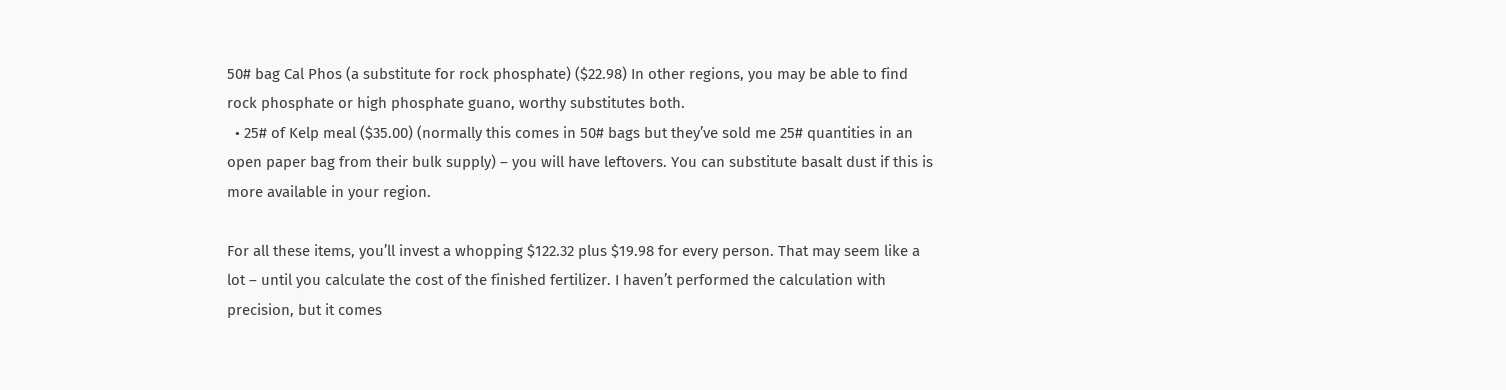50# bag Cal Phos (a substitute for rock phosphate) ($22.98) In other regions, you may be able to find rock phosphate or high phosphate guano, worthy substitutes both.
  • 25# of Kelp meal ($35.00) (normally this comes in 50# bags but they’ve sold me 25# quantities in an open paper bag from their bulk supply) – you will have leftovers. You can substitute basalt dust if this is more available in your region.

For all these items, you’ll invest a whopping $122.32 plus $19.98 for every person. That may seem like a lot – until you calculate the cost of the finished fertilizer. I haven’t performed the calculation with precision, but it comes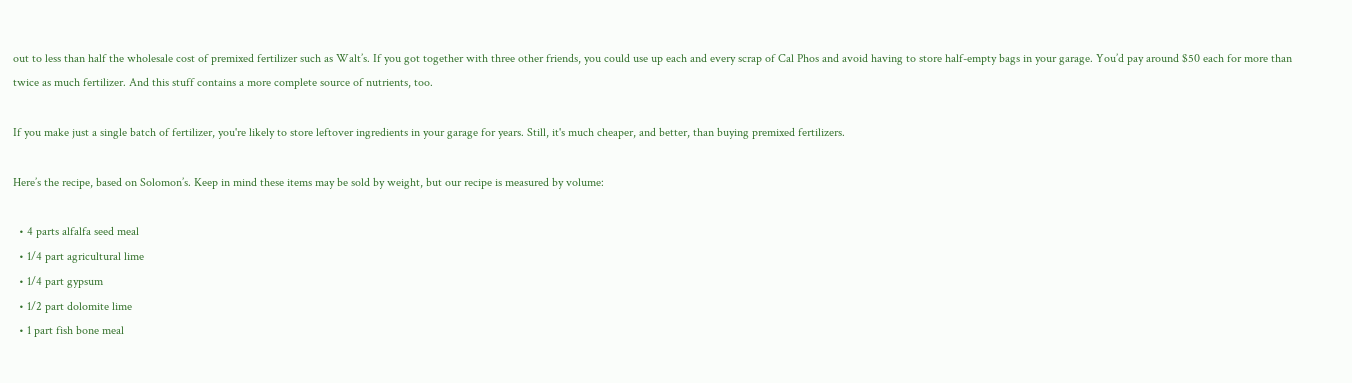out to less than half the wholesale cost of premixed fertilizer such as Walt’s. If you got together with three other friends, you could use up each and every scrap of Cal Phos and avoid having to store half-empty bags in your garage. You’d pay around $50 each for more than twice as much fertilizer. And this stuff contains a more complete source of nutrients, too.

If you make just a single batch of fertilizer, you're likely to store leftover ingredients in your garage for years. Still, it's much cheaper, and better, than buying premixed fertilizers.

Here’s the recipe, based on Solomon’s. Keep in mind these items may be sold by weight, but our recipe is measured by volume:

  • 4 parts alfalfa seed meal
  • 1/4 part agricultural lime
  • 1/4 part gypsum
  • 1/2 part dolomite lime
  • 1 part fish bone meal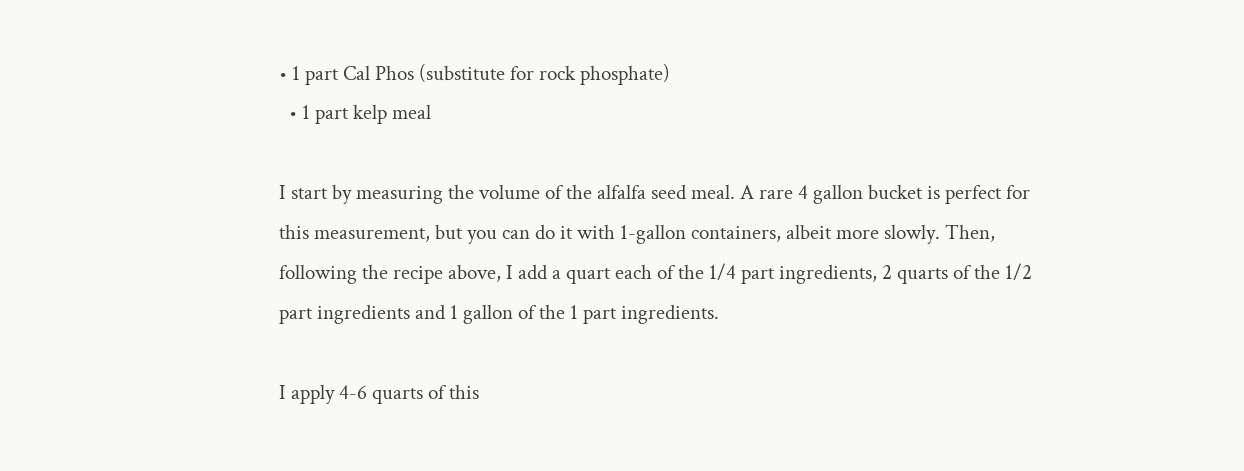• 1 part Cal Phos (substitute for rock phosphate)
  • 1 part kelp meal

I start by measuring the volume of the alfalfa seed meal. A rare 4 gallon bucket is perfect for this measurement, but you can do it with 1-gallon containers, albeit more slowly. Then, following the recipe above, I add a quart each of the 1/4 part ingredients, 2 quarts of the 1/2 part ingredients and 1 gallon of the 1 part ingredients.

I apply 4-6 quarts of this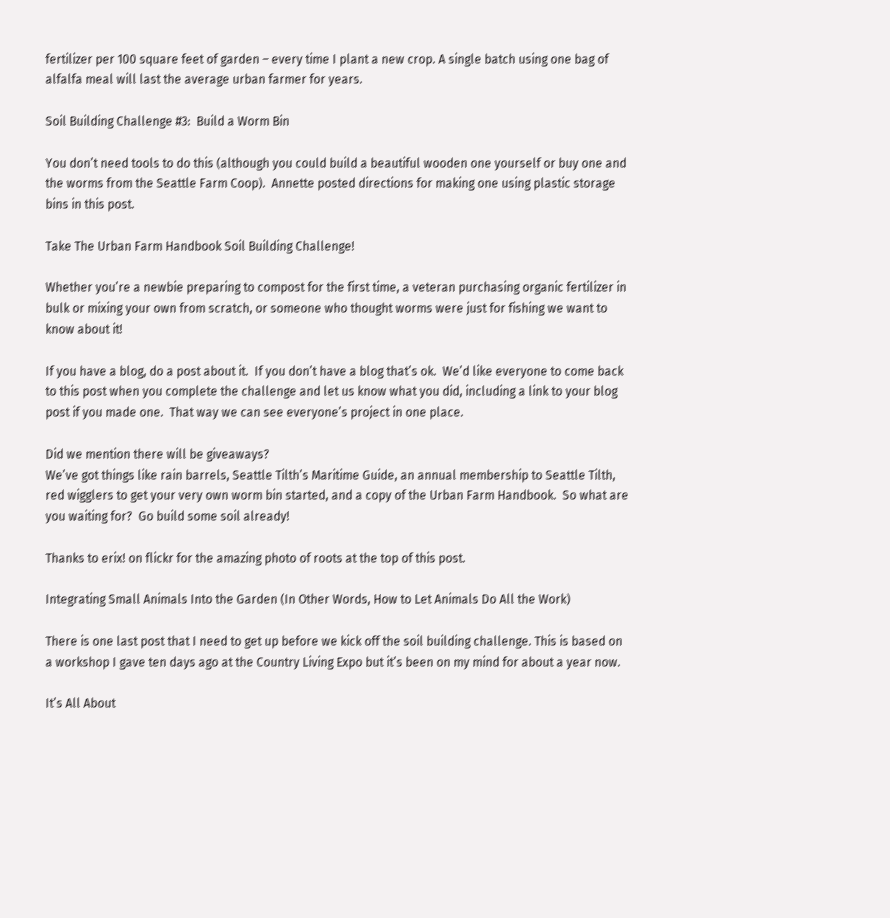fertilizer per 100 square feet of garden – every time I plant a new crop. A single batch using one bag of alfalfa meal will last the average urban farmer for years.

Soil Building Challenge #3:  Build a Worm Bin

You don’t need tools to do this (although you could build a beautiful wooden one yourself or buy one and the worms from the Seattle Farm Coop).  Annette posted directions for making one using plastic storage bins in this post.

Take The Urban Farm Handbook Soil Building Challenge!

Whether you’re a newbie preparing to compost for the first time, a veteran purchasing organic fertilizer in bulk or mixing your own from scratch, or someone who thought worms were just for fishing we want to know about it!

If you have a blog, do a post about it.  If you don’t have a blog that’s ok.  We’d like everyone to come back to this post when you complete the challenge and let us know what you did, including a link to your blog post if you made one.  That way we can see everyone’s project in one place.

Did we mention there will be giveaways?
We’ve got things like rain barrels, Seattle Tilth’s Maritime Guide, an annual membership to Seattle Tilth, red wigglers to get your very own worm bin started, and a copy of the Urban Farm Handbook.  So what are you waiting for?  Go build some soil already!

Thanks to erix! on flickr for the amazing photo of roots at the top of this post.

Integrating Small Animals Into the Garden (In Other Words, How to Let Animals Do All the Work)

There is one last post that I need to get up before we kick off the soil building challenge. This is based on a workshop I gave ten days ago at the Country Living Expo but it’s been on my mind for about a year now.

It’s All About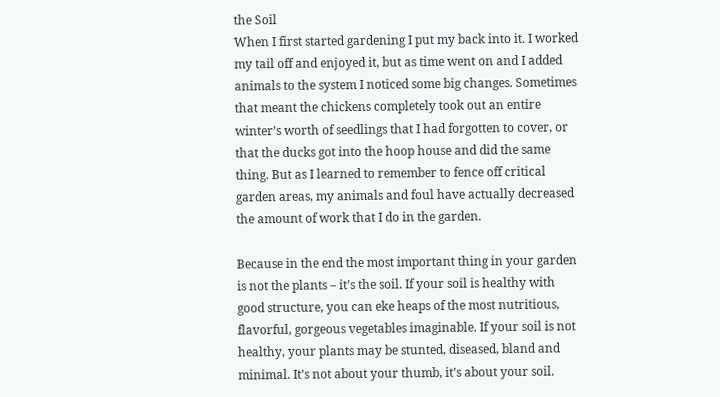the Soil
When I first started gardening I put my back into it. I worked my tail off and enjoyed it, but as time went on and I added animals to the system I noticed some big changes. Sometimes that meant the chickens completely took out an entire winter’s worth of seedlings that I had forgotten to cover, or that the ducks got into the hoop house and did the same thing. But as I learned to remember to fence off critical garden areas, my animals and foul have actually decreased the amount of work that I do in the garden.

Because in the end the most important thing in your garden is not the plants – it’s the soil. If your soil is healthy with good structure, you can eke heaps of the most nutritious, flavorful, gorgeous vegetables imaginable. If your soil is not healthy, your plants may be stunted, diseased, bland and minimal. It’s not about your thumb, it’s about your soil.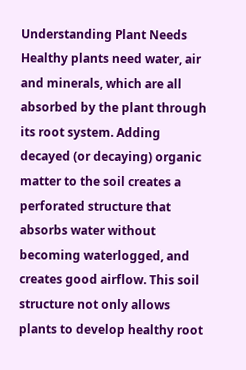Understanding Plant Needs
Healthy plants need water, air and minerals, which are all absorbed by the plant through its root system. Adding decayed (or decaying) organic matter to the soil creates a perforated structure that absorbs water without becoming waterlogged, and creates good airflow. This soil structure not only allows plants to develop healthy root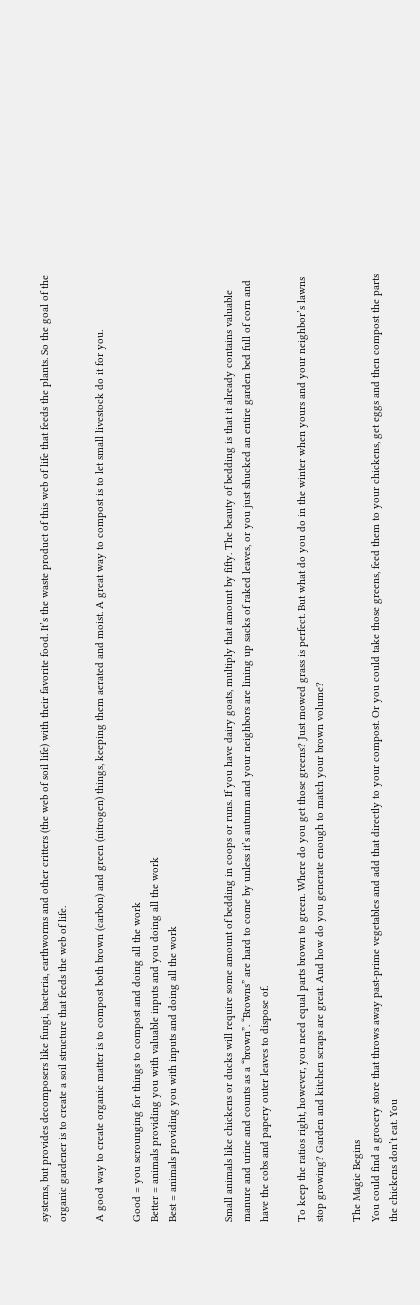systems, but provides decomposers like fungi, bacteria, earthworms and other critters (the web of soil life) with their favorite food. It’s the waste product of this web of life that feeds the plants. So the goal of the organic gardener is to create a soil structure that feeds the web of life.

A good way to create organic matter is to compost both brown (carbon) and green (nitrogen) things, keeping them aerated and moist. A great way to compost is to let small livestock do it for you.

Good = you scrounging for things to compost and doing all the work
Better = animals providing you with valuable inputs and you doing all the work
Best = animals providing you with inputs and doing all the work


Small animals like chickens or ducks will require some amount of bedding in coops or runs. If you have dairy goats, multiply that amount by fifty. The beauty of bedding is that it already contains valuable manure and urine and counts as a “brown”. “Browns” are hard to come by unless it’s autumn and your neighbors are lining up sacks of raked leaves, or you just shucked an entire garden bed full of corn and have the cobs and papery outer leaves to dispose of.

To keep the ratios right, however, you need equal parts brown to green. Where do you get those greens? Just mowed grass is perfect. But what do you do in the winter when yours and your neighbor’s lawns stop growing? Garden and kitchen scraps are great. And how do you generate enough to match your brown volume?

The Magic Begins
You could find a grocery store that throws away past-prime vegetables and add that directly to your compost. Or you could take those greens, feed them to your chickens, get eggs and then compost the parts the chickens don’t eat. You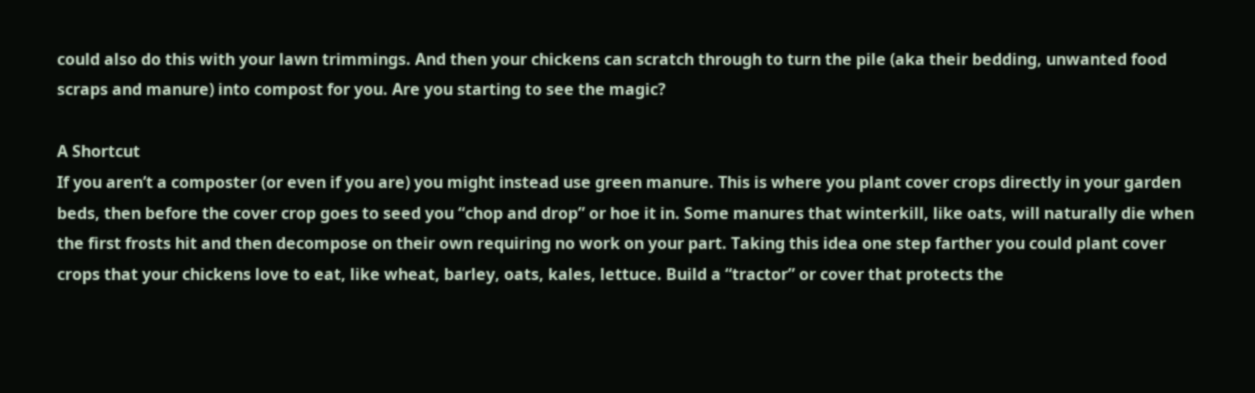could also do this with your lawn trimmings. And then your chickens can scratch through to turn the pile (aka their bedding, unwanted food scraps and manure) into compost for you. Are you starting to see the magic?

A Shortcut
If you aren’t a composter (or even if you are) you might instead use green manure. This is where you plant cover crops directly in your garden beds, then before the cover crop goes to seed you “chop and drop” or hoe it in. Some manures that winterkill, like oats, will naturally die when the first frosts hit and then decompose on their own requiring no work on your part. Taking this idea one step farther you could plant cover crops that your chickens love to eat, like wheat, barley, oats, kales, lettuce. Build a “tractor” or cover that protects the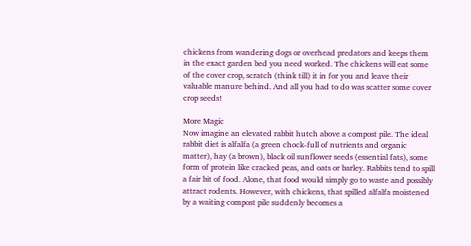chickens from wandering dogs or overhead predators and keeps them in the exact garden bed you need worked. The chickens will eat some of the cover crop, scratch (think till) it in for you and leave their valuable manure behind. And all you had to do was scatter some cover crop seeds!

More Magic
Now imagine an elevated rabbit hutch above a compost pile. The ideal rabbit diet is alfalfa (a green chock-full of nutrients and organic matter), hay (a brown), black oil sunflower seeds (essential fats), some form of protein like cracked peas, and oats or barley. Rabbits tend to spill a fair bit of food. Alone, that food would simply go to waste and possibly attract rodents. However, with chickens, that spilled alfalfa moistened by a waiting compost pile suddenly becomes a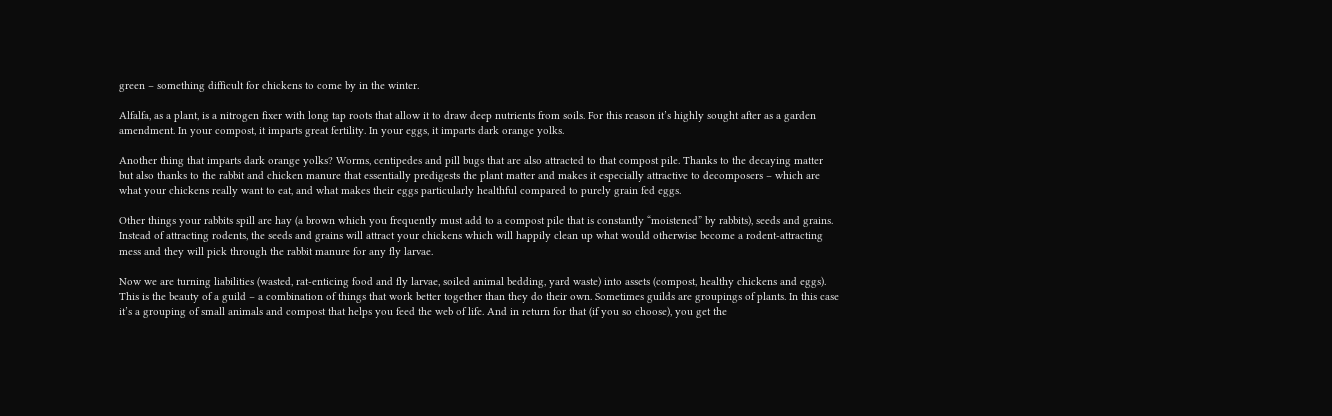green – something difficult for chickens to come by in the winter.

Alfalfa, as a plant, is a nitrogen fixer with long tap roots that allow it to draw deep nutrients from soils. For this reason it’s highly sought after as a garden amendment. In your compost, it imparts great fertility. In your eggs, it imparts dark orange yolks.

Another thing that imparts dark orange yolks? Worms, centipedes and pill bugs that are also attracted to that compost pile. Thanks to the decaying matter but also thanks to the rabbit and chicken manure that essentially predigests the plant matter and makes it especially attractive to decomposers – which are what your chickens really want to eat, and what makes their eggs particularly healthful compared to purely grain fed eggs.

Other things your rabbits spill are hay (a brown which you frequently must add to a compost pile that is constantly “moistened” by rabbits), seeds and grains. Instead of attracting rodents, the seeds and grains will attract your chickens which will happily clean up what would otherwise become a rodent-attracting mess and they will pick through the rabbit manure for any fly larvae.

Now we are turning liabilities (wasted, rat-enticing food and fly larvae, soiled animal bedding, yard waste) into assets (compost, healthy chickens and eggs). This is the beauty of a guild – a combination of things that work better together than they do their own. Sometimes guilds are groupings of plants. In this case it’s a grouping of small animals and compost that helps you feed the web of life. And in return for that (if you so choose), you get the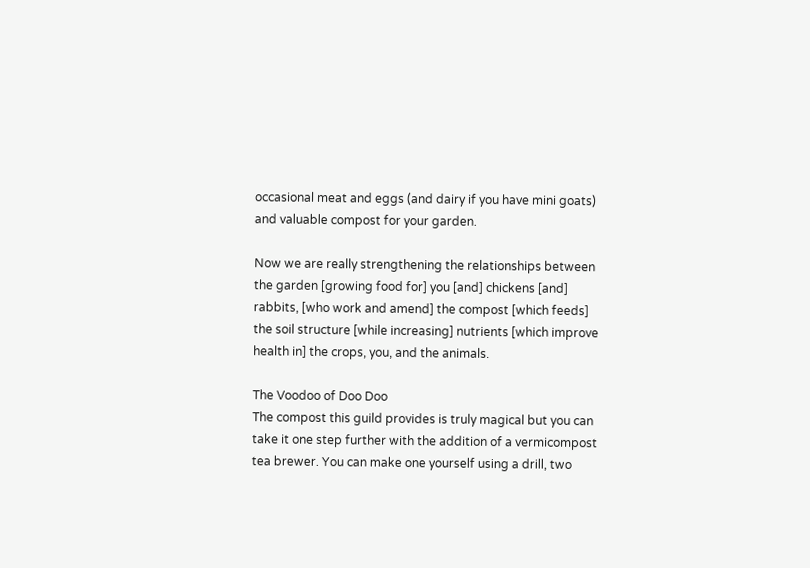occasional meat and eggs (and dairy if you have mini goats) and valuable compost for your garden.

Now we are really strengthening the relationships between the garden [growing food for] you [and] chickens [and] rabbits, [who work and amend] the compost [which feeds] the soil structure [while increasing] nutrients [which improve health in] the crops, you, and the animals.

The Voodoo of Doo Doo
The compost this guild provides is truly magical but you can take it one step further with the addition of a vermicompost tea brewer. You can make one yourself using a drill, two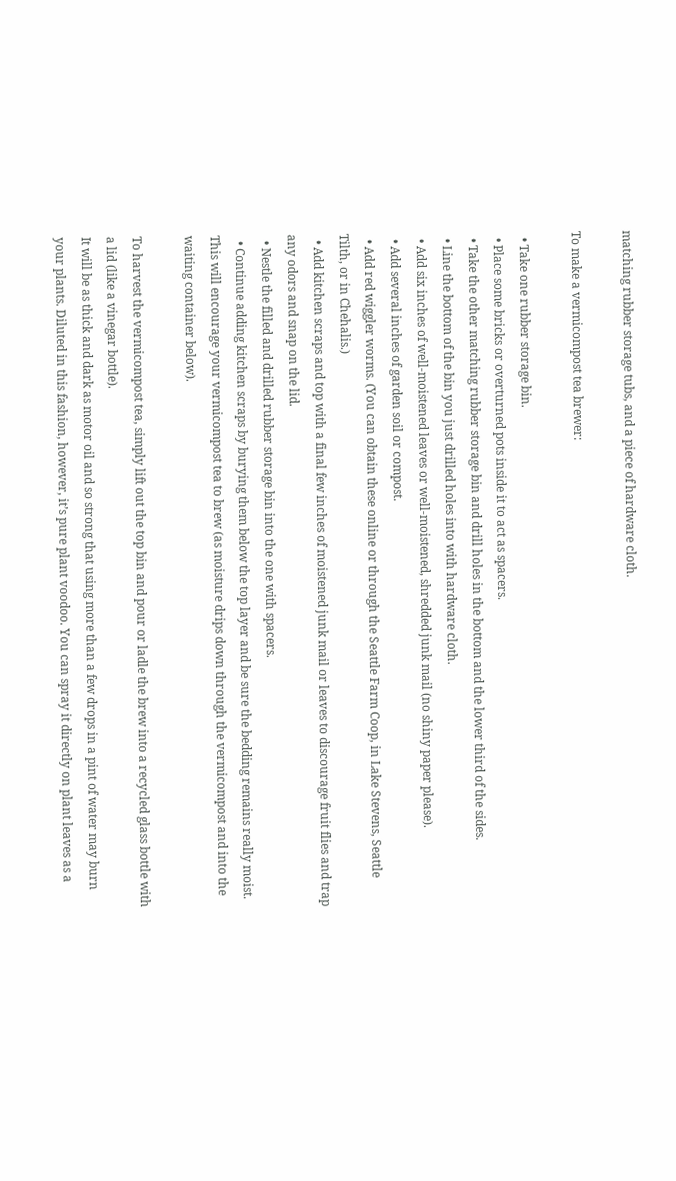matching rubber storage tubs, and a piece of hardware cloth.

To make a vermicompost tea brewer:

  • Take one rubber storage bin.
  • Place some bricks or overturned pots inside it to act as spacers.
  • Take the other matching rubber storage bin and drill holes in the bottom and the lower third of the sides.
  • Line the bottom of the bin you just drilled holes into with hardware cloth.
  • Add six inches of well-moistened leaves or well-moistened, shredded junk mail (no shiny paper please).
  • Add several inches of garden soil or compost.
  • Add red wiggler worms. (You can obtain these online or through the Seattle Farm Coop, in Lake Stevens, Seattle Tilth, or in Chehalis.)
  • Add kitchen scraps and top with a final few inches of moistened junk mail or leaves to discourage fruit flies and trap any odors and snap on the lid.
  • Nestle the filled and drilled rubber storage bin into the one with spacers.
  • Continue adding kitchen scraps by burying them below the top layer and be sure the bedding remains really moist. This will encourage your vermicompost tea to brew (as moisture drips down through the vermicompost and into the waiting container below).

To harvest the vermicompost tea, simply lift out the top bin and pour or ladle the brew into a recycled glass bottle with a lid (like a vinegar bottle).
It will be as thick and dark as motor oil and so strong that using more than a few drops in a pint of water may burn your plants. Diluted in this fashion, however, it’s pure plant voodoo. You can spray it directly on plant leaves as a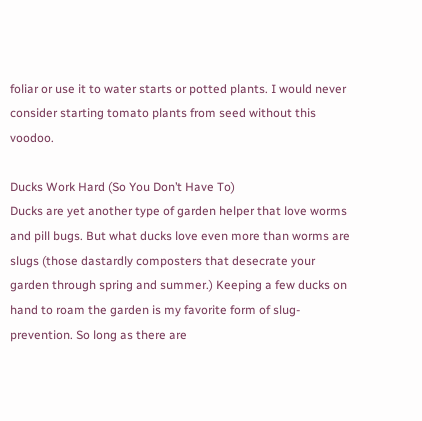foliar or use it to water starts or potted plants. I would never consider starting tomato plants from seed without this voodoo.

Ducks Work Hard (So You Don’t Have To)
Ducks are yet another type of garden helper that love worms and pill bugs. But what ducks love even more than worms are slugs (those dastardly composters that desecrate your garden through spring and summer.) Keeping a few ducks on hand to roam the garden is my favorite form of slug-prevention. So long as there are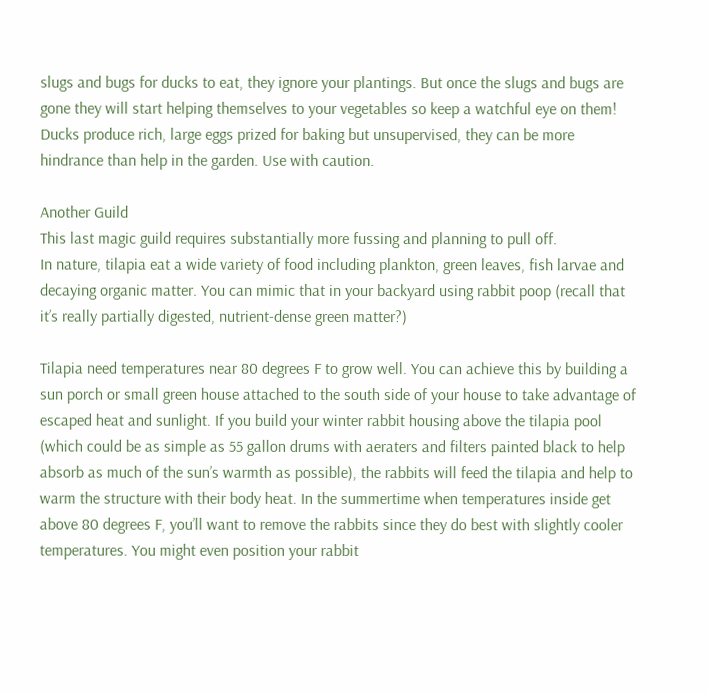slugs and bugs for ducks to eat, they ignore your plantings. But once the slugs and bugs are gone they will start helping themselves to your vegetables so keep a watchful eye on them! Ducks produce rich, large eggs prized for baking but unsupervised, they can be more hindrance than help in the garden. Use with caution.

Another Guild
This last magic guild requires substantially more fussing and planning to pull off.
In nature, tilapia eat a wide variety of food including plankton, green leaves, fish larvae and decaying organic matter. You can mimic that in your backyard using rabbit poop (recall that it’s really partially digested, nutrient-dense green matter?)

Tilapia need temperatures near 80 degrees F to grow well. You can achieve this by building a sun porch or small green house attached to the south side of your house to take advantage of escaped heat and sunlight. If you build your winter rabbit housing above the tilapia pool (which could be as simple as 55 gallon drums with aeraters and filters painted black to help absorb as much of the sun’s warmth as possible), the rabbits will feed the tilapia and help to warm the structure with their body heat. In the summertime when temperatures inside get above 80 degrees F, you’ll want to remove the rabbits since they do best with slightly cooler temperatures. You might even position your rabbit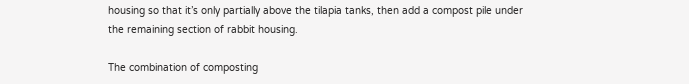housing so that it’s only partially above the tilapia tanks, then add a compost pile under the remaining section of rabbit housing.

The combination of composting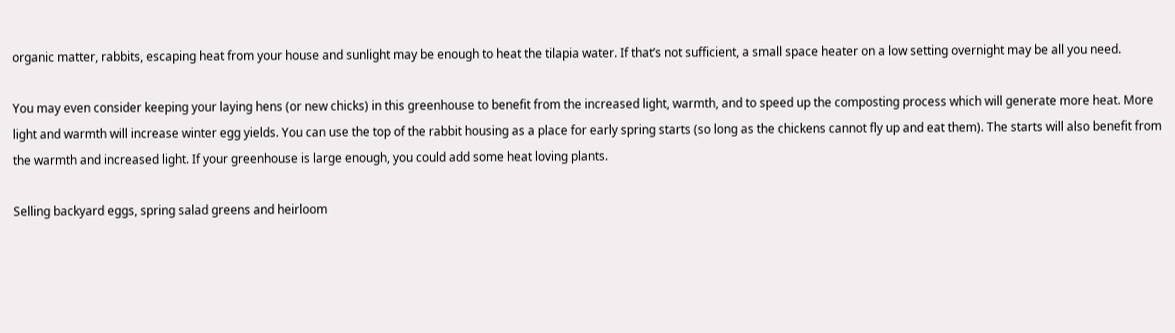organic matter, rabbits, escaping heat from your house and sunlight may be enough to heat the tilapia water. If that’s not sufficient, a small space heater on a low setting overnight may be all you need.

You may even consider keeping your laying hens (or new chicks) in this greenhouse to benefit from the increased light, warmth, and to speed up the composting process which will generate more heat. More light and warmth will increase winter egg yields. You can use the top of the rabbit housing as a place for early spring starts (so long as the chickens cannot fly up and eat them). The starts will also benefit from the warmth and increased light. If your greenhouse is large enough, you could add some heat loving plants.

Selling backyard eggs, spring salad greens and heirloom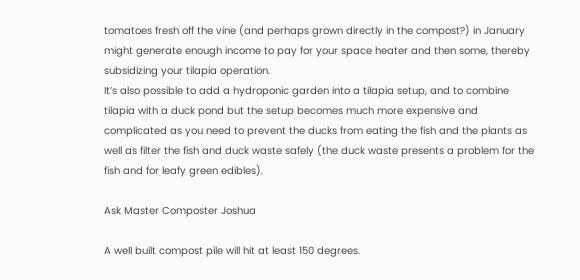tomatoes fresh off the vine (and perhaps grown directly in the compost?) in January might generate enough income to pay for your space heater and then some, thereby subsidizing your tilapia operation.
It’s also possible to add a hydroponic garden into a tilapia setup, and to combine tilapia with a duck pond but the setup becomes much more expensive and complicated as you need to prevent the ducks from eating the fish and the plants as well as filter the fish and duck waste safely (the duck waste presents a problem for the fish and for leafy green edibles).

Ask Master Composter Joshua

A well built compost pile will hit at least 150 degrees.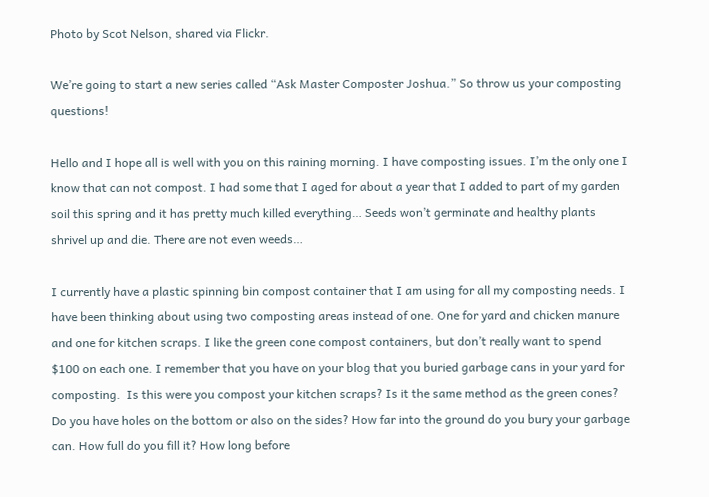Photo by Scot Nelson, shared via Flickr.

We’re going to start a new series called “Ask Master Composter Joshua.” So throw us your composting questions!

Hello and I hope all is well with you on this raining morning. I have composting issues. I’m the only one I know that can not compost. I had some that I aged for about a year that I added to part of my garden soil this spring and it has pretty much killed everything… Seeds won’t germinate and healthy plants shrivel up and die. There are not even weeds…

I currently have a plastic spinning bin compost container that I am using for all my composting needs. I have been thinking about using two composting areas instead of one. One for yard and chicken manure and one for kitchen scraps. I like the green cone compost containers, but don’t really want to spend $100 on each one. I remember that you have on your blog that you buried garbage cans in your yard for composting.  Is this were you compost your kitchen scraps? Is it the same method as the green cones? Do you have holes on the bottom or also on the sides? How far into the ground do you bury your garbage can. How full do you fill it? How long before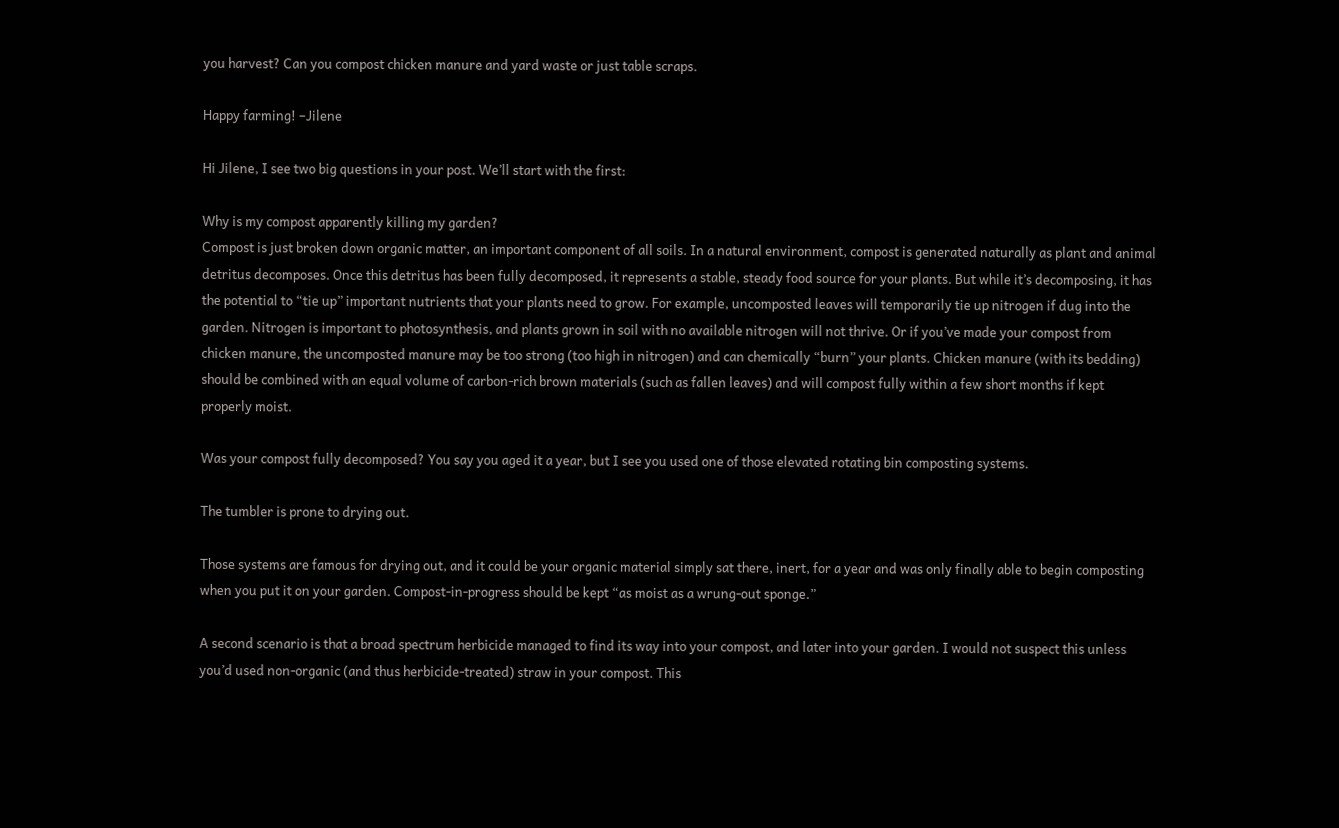you harvest? Can you compost chicken manure and yard waste or just table scraps.

Happy farming! –Jilene

Hi Jilene, I see two big questions in your post. We’ll start with the first:

Why is my compost apparently killing my garden?
Compost is just broken down organic matter, an important component of all soils. In a natural environment, compost is generated naturally as plant and animal detritus decomposes. Once this detritus has been fully decomposed, it represents a stable, steady food source for your plants. But while it’s decomposing, it has the potential to “tie up” important nutrients that your plants need to grow. For example, uncomposted leaves will temporarily tie up nitrogen if dug into the garden. Nitrogen is important to photosynthesis, and plants grown in soil with no available nitrogen will not thrive. Or if you’ve made your compost from chicken manure, the uncomposted manure may be too strong (too high in nitrogen) and can chemically “burn” your plants. Chicken manure (with its bedding) should be combined with an equal volume of carbon-rich brown materials (such as fallen leaves) and will compost fully within a few short months if kept properly moist.

Was your compost fully decomposed? You say you aged it a year, but I see you used one of those elevated rotating bin composting systems.

The tumbler is prone to drying out.

Those systems are famous for drying out, and it could be your organic material simply sat there, inert, for a year and was only finally able to begin composting when you put it on your garden. Compost-in-progress should be kept “as moist as a wrung-out sponge.”

A second scenario is that a broad spectrum herbicide managed to find its way into your compost, and later into your garden. I would not suspect this unless you’d used non-organic (and thus herbicide-treated) straw in your compost. This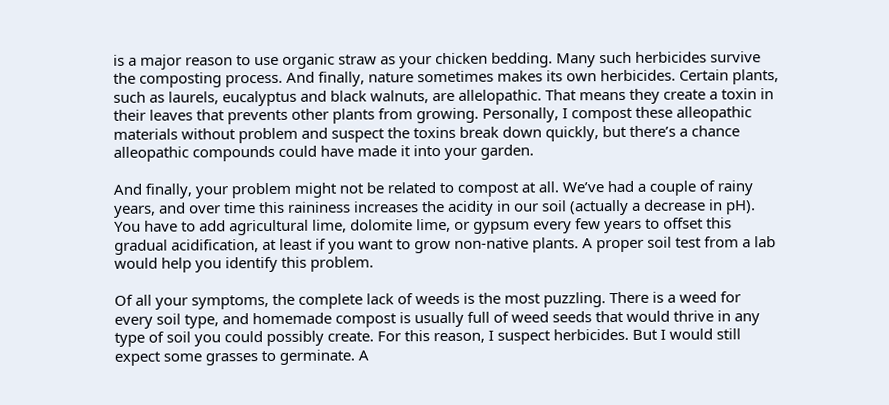is a major reason to use organic straw as your chicken bedding. Many such herbicides survive the composting process. And finally, nature sometimes makes its own herbicides. Certain plants, such as laurels, eucalyptus and black walnuts, are allelopathic. That means they create a toxin in their leaves that prevents other plants from growing. Personally, I compost these alleopathic materials without problem and suspect the toxins break down quickly, but there’s a chance alleopathic compounds could have made it into your garden.

And finally, your problem might not be related to compost at all. We’ve had a couple of rainy years, and over time this raininess increases the acidity in our soil (actually a decrease in pH). You have to add agricultural lime, dolomite lime, or gypsum every few years to offset this gradual acidification, at least if you want to grow non-native plants. A proper soil test from a lab would help you identify this problem.

Of all your symptoms, the complete lack of weeds is the most puzzling. There is a weed for every soil type, and homemade compost is usually full of weed seeds that would thrive in any type of soil you could possibly create. For this reason, I suspect herbicides. But I would still expect some grasses to germinate. A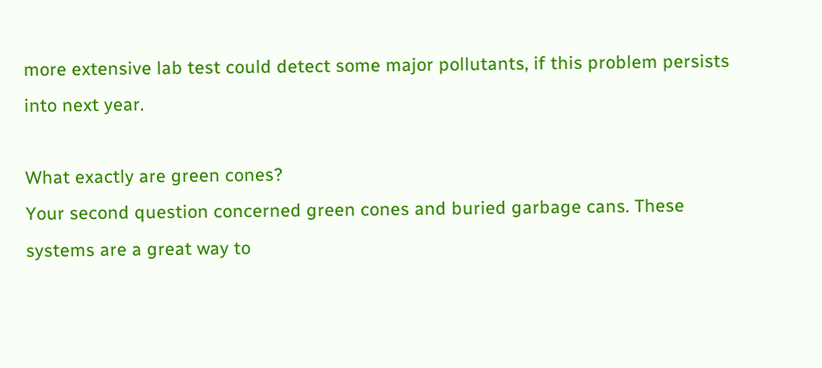more extensive lab test could detect some major pollutants, if this problem persists into next year.

What exactly are green cones?
Your second question concerned green cones and buried garbage cans. These systems are a great way to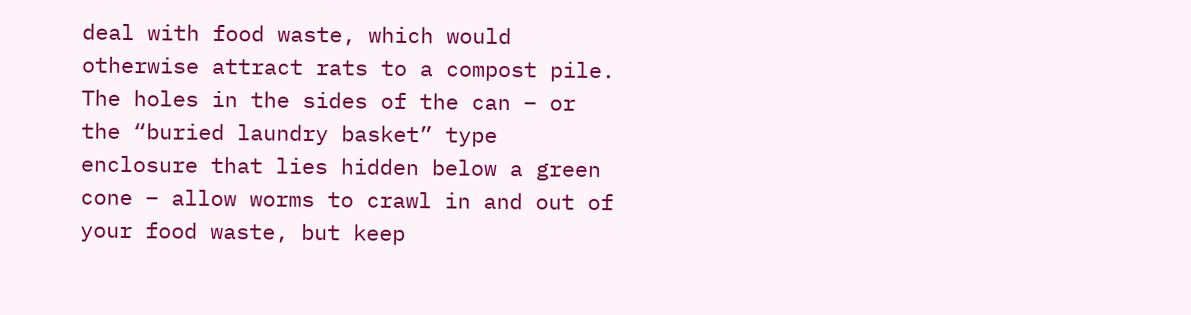deal with food waste, which would otherwise attract rats to a compost pile. The holes in the sides of the can – or the “buried laundry basket” type enclosure that lies hidden below a green cone – allow worms to crawl in and out of your food waste, but keep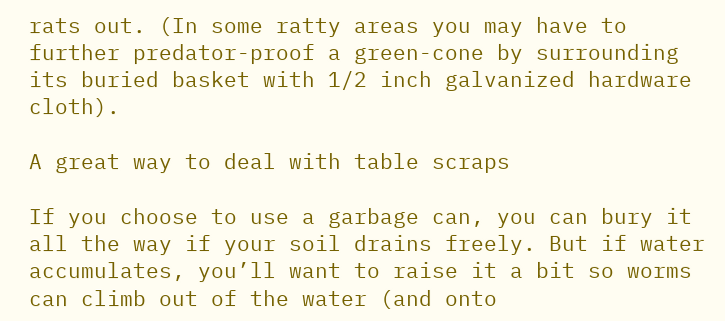rats out. (In some ratty areas you may have to further predator-proof a green-cone by surrounding its buried basket with 1/2 inch galvanized hardware cloth).

A great way to deal with table scraps

If you choose to use a garbage can, you can bury it all the way if your soil drains freely. But if water accumulates, you’ll want to raise it a bit so worms can climb out of the water (and onto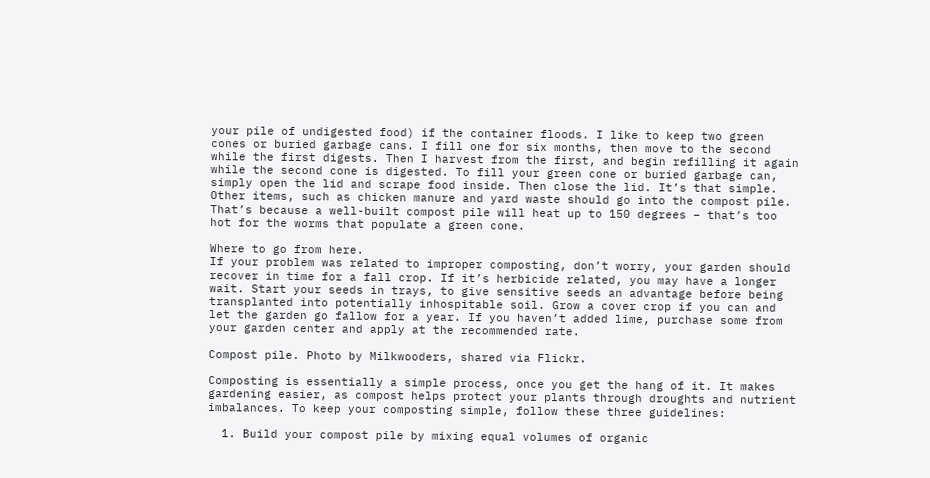your pile of undigested food) if the container floods. I like to keep two green cones or buried garbage cans. I fill one for six months, then move to the second while the first digests. Then I harvest from the first, and begin refilling it again while the second cone is digested. To fill your green cone or buried garbage can, simply open the lid and scrape food inside. Then close the lid. It’s that simple. Other items, such as chicken manure and yard waste should go into the compost pile. That’s because a well-built compost pile will heat up to 150 degrees – that’s too hot for the worms that populate a green cone.

Where to go from here.
If your problem was related to improper composting, don’t worry, your garden should recover in time for a fall crop. If it’s herbicide related, you may have a longer wait. Start your seeds in trays, to give sensitive seeds an advantage before being transplanted into potentially inhospitable soil. Grow a cover crop if you can and let the garden go fallow for a year. If you haven’t added lime, purchase some from your garden center and apply at the recommended rate.

Compost pile. Photo by Milkwooders, shared via Flickr.

Composting is essentially a simple process, once you get the hang of it. It makes gardening easier, as compost helps protect your plants through droughts and nutrient imbalances. To keep your composting simple, follow these three guidelines:

  1. Build your compost pile by mixing equal volumes of organic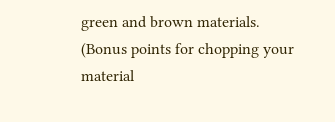green and brown materials. (Bonus points for chopping your material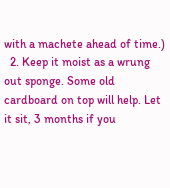with a machete ahead of time.)
  2. Keep it moist as a wrung out sponge. Some old cardboard on top will help. Let it sit, 3 months if you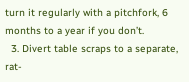turn it regularly with a pitchfork, 6 months to a year if you don’t.
  3. Divert table scraps to a separate, rat-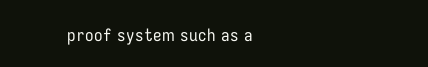proof system such as a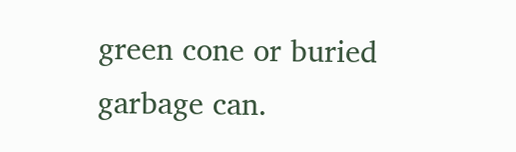green cone or buried garbage can.